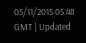05/11/2015 05:48 GMT | Updated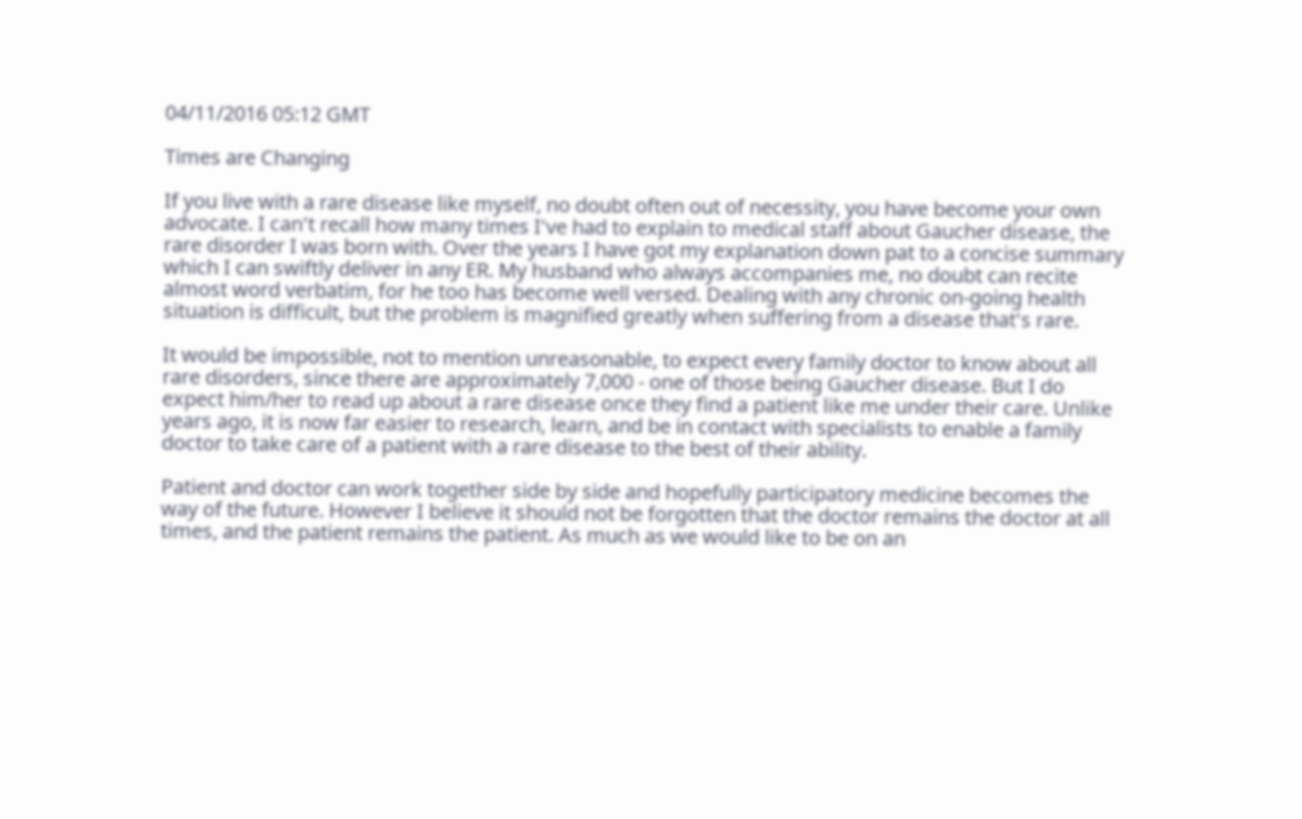04/11/2016 05:12 GMT

Times are Changing

If you live with a rare disease like myself, no doubt often out of necessity, you have become your own advocate. I can't recall how many times I've had to explain to medical staff about Gaucher disease, the rare disorder I was born with. Over the years I have got my explanation down pat to a concise summary which I can swiftly deliver in any ER. My husband who always accompanies me, no doubt can recite almost word verbatim, for he too has become well versed. Dealing with any chronic on-going health situation is difficult, but the problem is magnified greatly when suffering from a disease that's rare.

It would be impossible, not to mention unreasonable, to expect every family doctor to know about all rare disorders, since there are approximately 7,000 - one of those being Gaucher disease. But I do expect him/her to read up about a rare disease once they find a patient like me under their care. Unlike years ago, it is now far easier to research, learn, and be in contact with specialists to enable a family doctor to take care of a patient with a rare disease to the best of their ability.

Patient and doctor can work together side by side and hopefully participatory medicine becomes the way of the future. However I believe it should not be forgotten that the doctor remains the doctor at all times, and the patient remains the patient. As much as we would like to be on an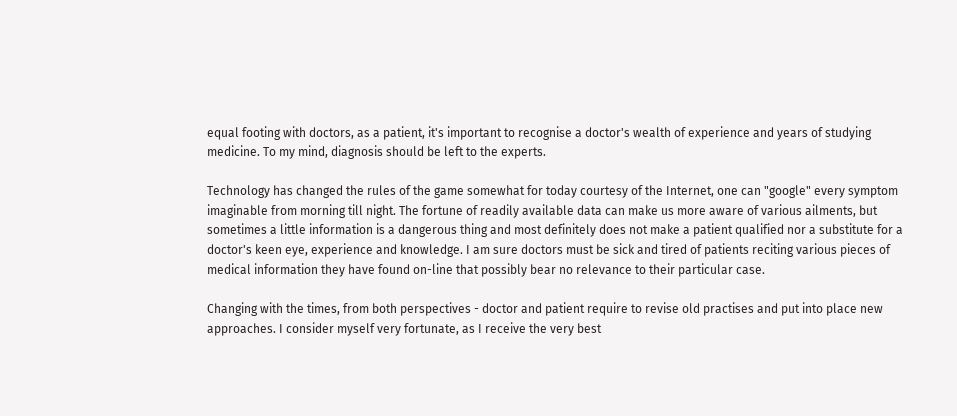equal footing with doctors, as a patient, it's important to recognise a doctor's wealth of experience and years of studying medicine. To my mind, diagnosis should be left to the experts.

Technology has changed the rules of the game somewhat for today courtesy of the Internet, one can "google" every symptom imaginable from morning till night. The fortune of readily available data can make us more aware of various ailments, but sometimes a little information is a dangerous thing and most definitely does not make a patient qualified nor a substitute for a doctor's keen eye, experience and knowledge. I am sure doctors must be sick and tired of patients reciting various pieces of medical information they have found on-line that possibly bear no relevance to their particular case.

Changing with the times, from both perspectives - doctor and patient require to revise old practises and put into place new approaches. I consider myself very fortunate, as I receive the very best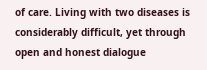of care. Living with two diseases is considerably difficult, yet through open and honest dialogue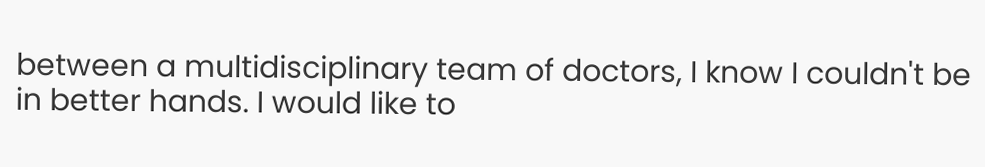between a multidisciplinary team of doctors, I know I couldn't be in better hands. I would like to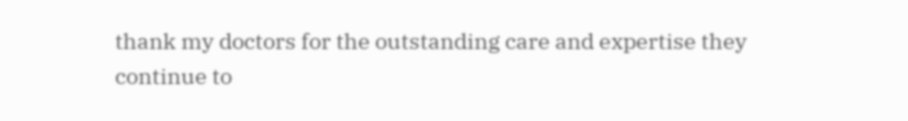thank my doctors for the outstanding care and expertise they continue to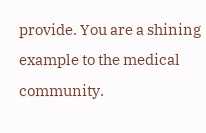provide. You are a shining example to the medical community.